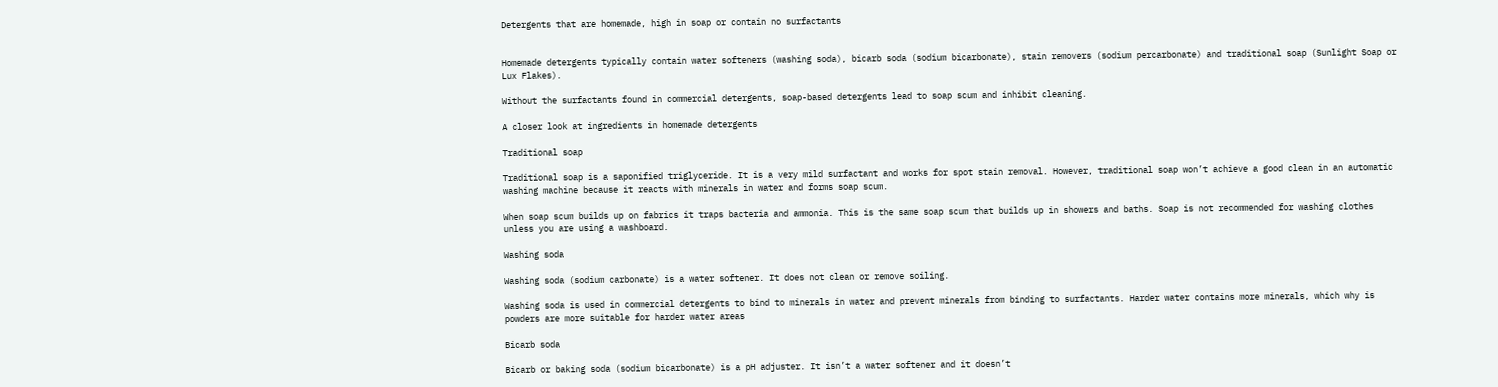Detergents that are homemade, high in soap or contain no surfactants


Homemade detergents typically contain water softeners (washing soda), bicarb soda (sodium bicarbonate), stain removers (sodium percarbonate) and traditional soap (Sunlight Soap or Lux Flakes).

Without the surfactants found in commercial detergents, soap-based detergents lead to soap scum and inhibit cleaning.

A closer look at ingredients in homemade detergents

Traditional soap

Traditional soap is a saponified triglyceride. It is a very mild surfactant and works for spot stain removal. However, traditional soap won’t achieve a good clean in an automatic washing machine because it reacts with minerals in water and forms soap scum.

When soap scum builds up on fabrics it traps bacteria and ammonia. This is the same soap scum that builds up in showers and baths. Soap is not recommended for washing clothes unless you are using a washboard.

Washing soda

Washing soda (sodium carbonate) is a water softener. It does not clean or remove soiling.

Washing soda is used in commercial detergents to bind to minerals in water and prevent minerals from binding to surfactants. Harder water contains more minerals, which why is powders are more suitable for harder water areas

Bicarb soda

Bicarb or baking soda (sodium bicarbonate) is a pH adjuster. It isn’t a water softener and it doesn’t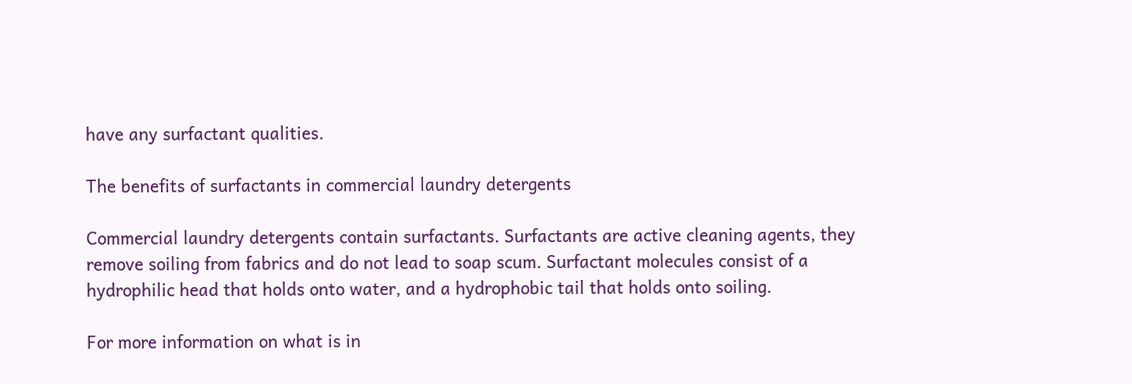have any surfactant qualities.

The benefits of surfactants in commercial laundry detergents

Commercial laundry detergents contain surfactants. Surfactants are active cleaning agents, they remove soiling from fabrics and do not lead to soap scum. Surfactant molecules consist of a hydrophilic head that holds onto water, and a hydrophobic tail that holds onto soiling.

For more information on what is in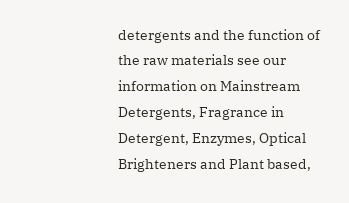detergents and the function of the raw materials see our information on Mainstream Detergents, Fragrance in Detergent, Enzymes, Optical Brighteners and Plant based,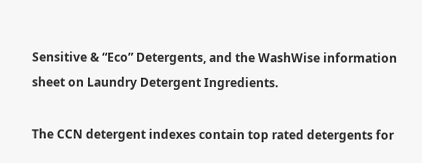Sensitive & “Eco” Detergents, and the WashWise information sheet on Laundry Detergent Ingredients.

The CCN detergent indexes contain top rated detergents for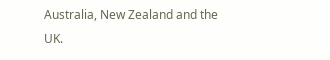Australia, New Zealand and the UK.